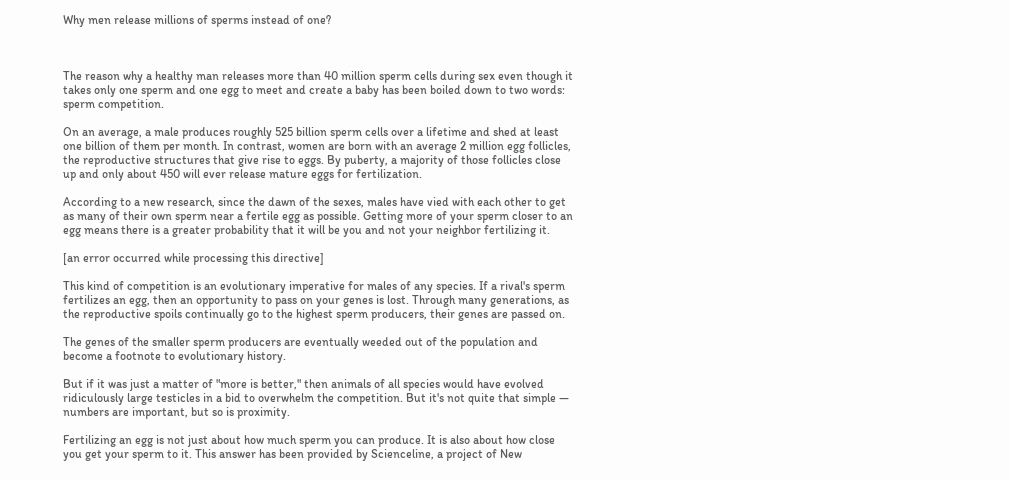Why men release millions of sperms instead of one?



The reason why a healthy man releases more than 40 million sperm cells during sex even though it takes only one sperm and one egg to meet and create a baby has been boiled down to two words: sperm competition.

On an average, a male produces roughly 525 billion sperm cells over a lifetime and shed at least one billion of them per month. In contrast, women are born with an average 2 million egg follicles, the reproductive structures that give rise to eggs. By puberty, a majority of those follicles close up and only about 450 will ever release mature eggs for fertilization.

According to a new research, since the dawn of the sexes, males have vied with each other to get as many of their own sperm near a fertile egg as possible. Getting more of your sperm closer to an egg means there is a greater probability that it will be you and not your neighbor fertilizing it.

[an error occurred while processing this directive]

This kind of competition is an evolutionary imperative for males of any species. If a rival's sperm fertilizes an egg, then an opportunity to pass on your genes is lost. Through many generations, as the reproductive spoils continually go to the highest sperm producers, their genes are passed on.

The genes of the smaller sperm producers are eventually weeded out of the population and become a footnote to evolutionary history.

But if it was just a matter of "more is better," then animals of all species would have evolved ridiculously large testicles in a bid to overwhelm the competition. But it's not quite that simple — numbers are important, but so is proximity.

Fertilizing an egg is not just about how much sperm you can produce. It is also about how close you get your sperm to it. This answer has been provided by Scienceline, a project of New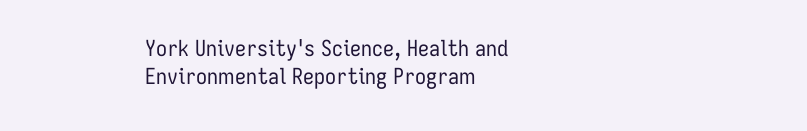York University's Science, Health and Environmental Reporting Program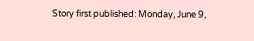Story first published: Monday, June 9,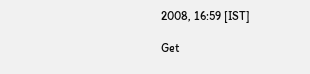2008, 16:59 [IST]

Get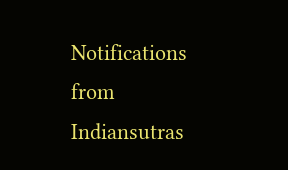Notifications from Indiansutras